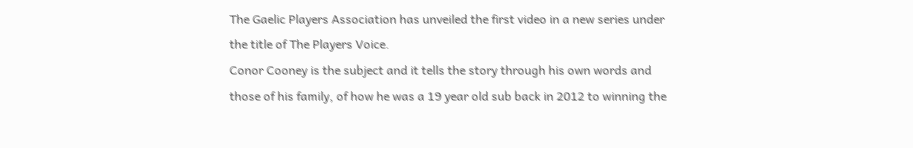The Gaelic Players Association has unveiled the first video in a new series under the title of The Players Voice.
Conor Cooney is the subject and it tells the story through his own words and those of his family, of how he was a 19 year old sub back in 2012 to winning the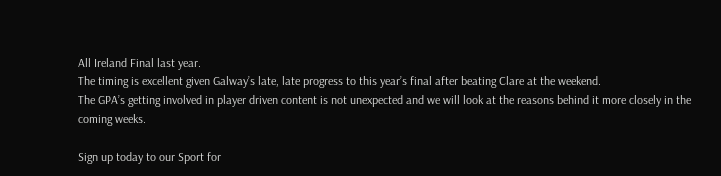All Ireland Final last year.
The timing is excellent given Galway’s late, late progress to this year’s final after beating Clare at the weekend.
The GPA’s getting involved in player driven content is not unexpected and we will look at the reasons behind it more closely in the coming weeks.

Sign up today to our Sport for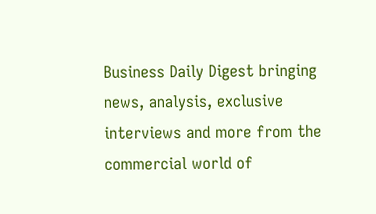Business Daily Digest bringing news, analysis, exclusive interviews and more from the commercial world of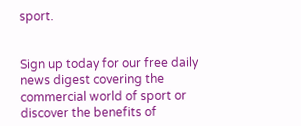sport.


Sign up today for our free daily news digest covering the commercial world of sport or discover the benefits of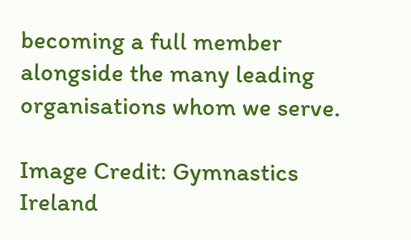becoming a full member alongside the many leading organisations whom we serve.

Image Credit: Gymnastics Ireland